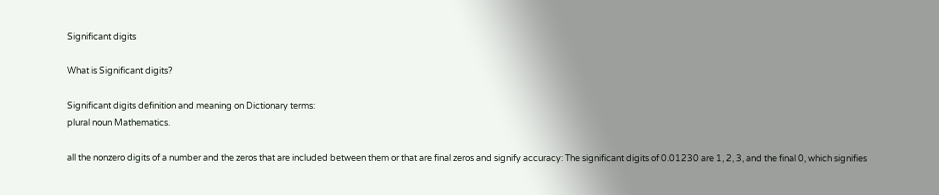Significant digits

What is Significant digits?

Significant digits definition and meaning on Dictionary terms:
plural noun Mathematics.

all the nonzero digits of a number and the zeros that are included between them or that are final zeros and signify accuracy: The significant digits of 0.01230 are 1, 2, 3, and the final 0, which signifies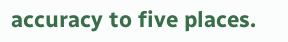accuracy to five places.